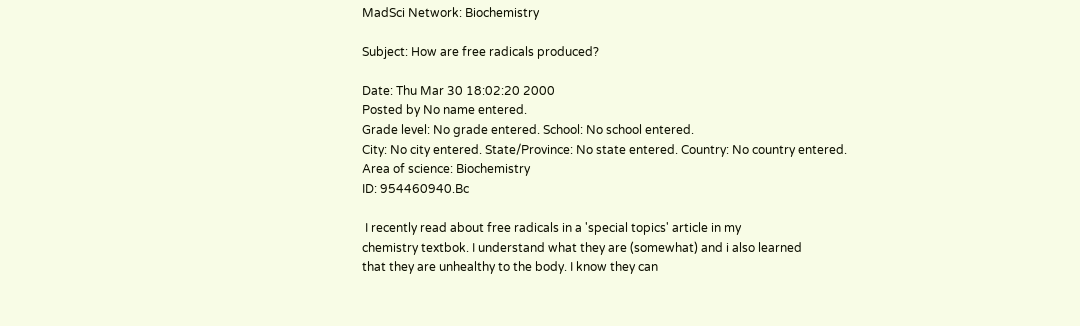MadSci Network: Biochemistry

Subject: How are free radicals produced?

Date: Thu Mar 30 18:02:20 2000
Posted by No name entered.
Grade level: No grade entered. School: No school entered.
City: No city entered. State/Province: No state entered. Country: No country entered.
Area of science: Biochemistry
ID: 954460940.Bc

 I recently read about free radicals in a 'special topics' article in my
chemistry textbok. I understand what they are (somewhat) and i also learned
that they are unhealthy to the body. I know they can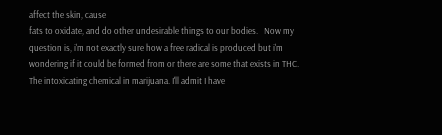affect the skin, cause
fats to oxidate, and do other undesirable things to our bodies.   Now my
question is, i'm not exactly sure how a free radical is produced but i'm
wondering if it could be formed from or there are some that exists in THC.
The intoxicating chemical in marijuana. I'll admit I have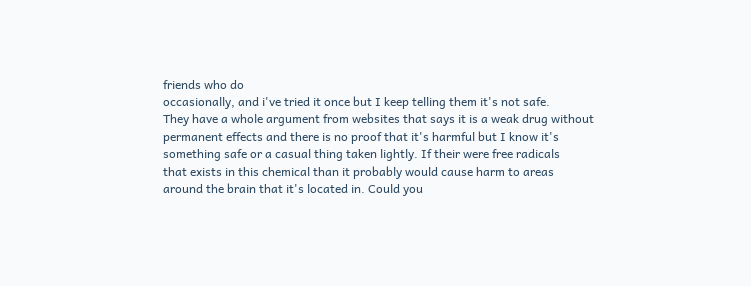friends who do
occasionally, and i've tried it once but I keep telling them it's not safe.
They have a whole argument from websites that says it is a weak drug without
permanent effects and there is no proof that it's harmful but I know it's
something safe or a casual thing taken lightly. If their were free radicals
that exists in this chemical than it probably would cause harm to areas
around the brain that it's located in. Could you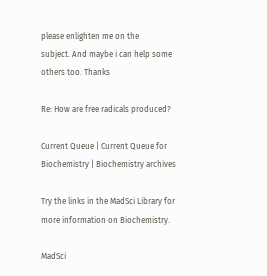please enlighten me on the
subject. And maybe i can help some others too. Thanks

Re: How are free radicals produced?

Current Queue | Current Queue for Biochemistry | Biochemistry archives

Try the links in the MadSci Library for more information on Biochemistry.

MadSci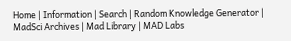Home | Information | Search | Random Knowledge Generator | MadSci Archives | Mad Library | MAD Labs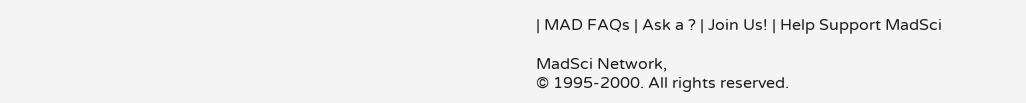| MAD FAQs | Ask a ? | Join Us! | Help Support MadSci

MadSci Network,
© 1995-2000. All rights reserved.